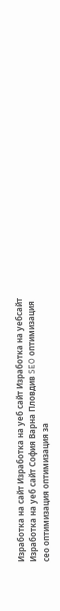Изработка на сайт Изработка на уеб сайт Изработка на уебсайт Изработка на уеб сайт София Варна Пловдив SEO оптимизация сео оптимизация оптимизация за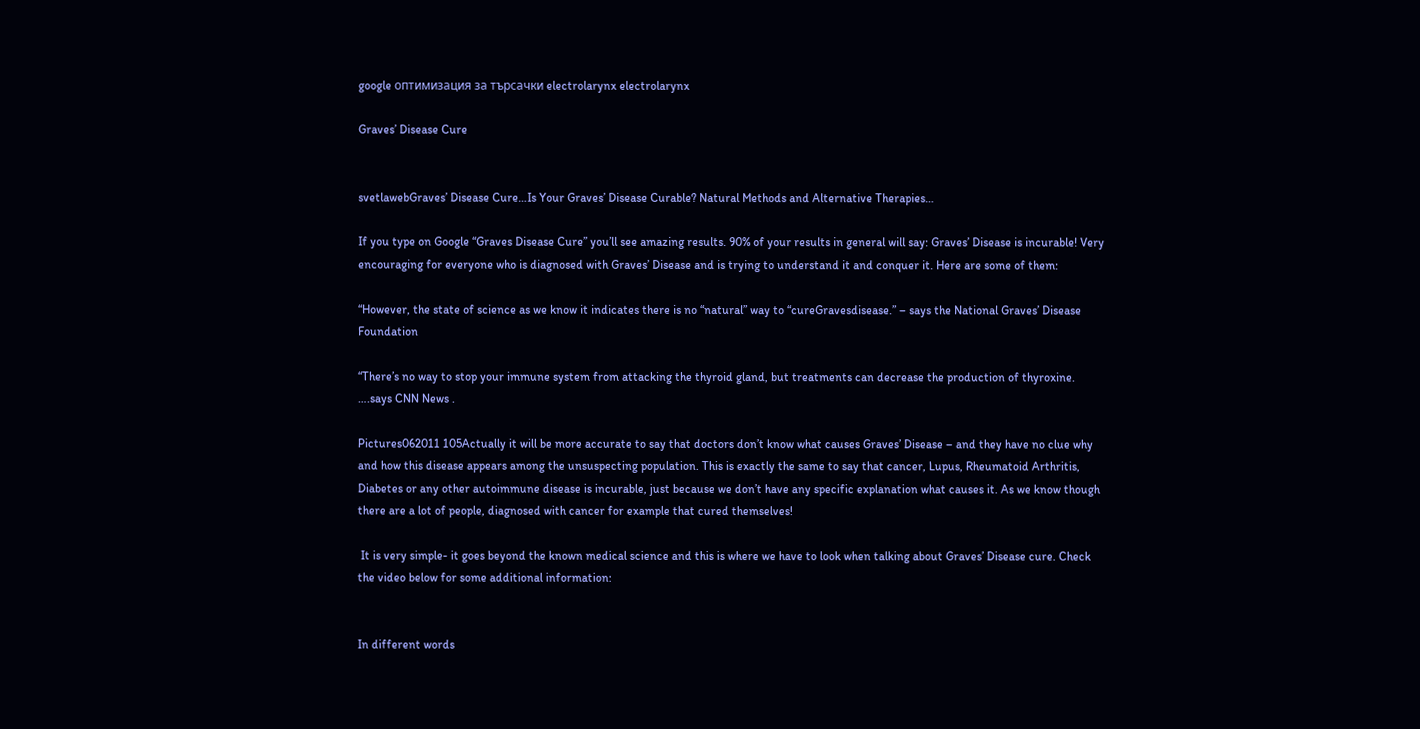google оптимизация за търсачки electrolarynx electrolarynx

Graves’ Disease Cure


svetlawebGraves’ Disease Cure…Is Your Graves’ Disease Curable? Natural Methods and Alternative Therapies…

If you type on Google “Graves Disease Cure” you’ll see amazing results. 90% of your results in general will say: Graves’ Disease is incurable! Very encouraging for everyone who is diagnosed with Graves’ Disease and is trying to understand it and conquer it. Here are some of them:

“However, the state of science as we know it indicates there is no “natural” way to “cureGravesdisease.” – says the National Graves’ Disease Foundation

“There’s no way to stop your immune system from attacking the thyroid gland, but treatments can decrease the production of thyroxine. ….says CNN News .

Pictures062011 105Actually it will be more accurate to say that doctors don’t know what causes Graves’ Disease – and they have no clue why and how this disease appears among the unsuspecting population. This is exactly the same to say that cancer, Lupus, Rheumatoid Arthritis, Diabetes or any other autoimmune disease is incurable, just because we don’t have any specific explanation what causes it. As we know though there are a lot of people, diagnosed with cancer for example that cured themselves!

 It is very simple- it goes beyond the known medical science and this is where we have to look when talking about Graves’ Disease cure. Check the video below for some additional information:


In different words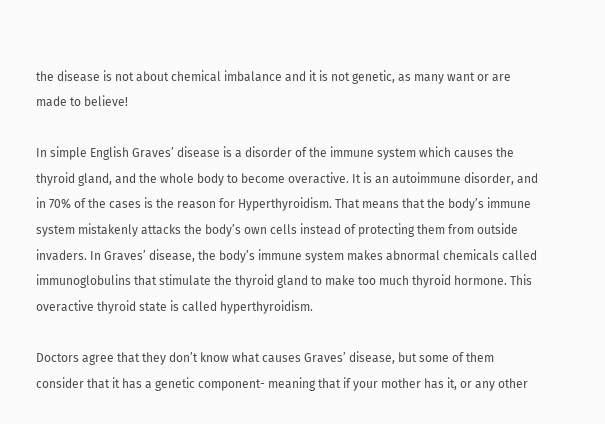the disease is not about chemical imbalance and it is not genetic, as many want or are made to believe!

In simple English Graves’ disease is a disorder of the immune system which causes the thyroid gland, and the whole body to become overactive. It is an autoimmune disorder, and in 70% of the cases is the reason for Hyperthyroidism. That means that the body’s immune system mistakenly attacks the body’s own cells instead of protecting them from outside invaders. In Graves’ disease, the body’s immune system makes abnormal chemicals called immunoglobulins that stimulate the thyroid gland to make too much thyroid hormone. This overactive thyroid state is called hyperthyroidism.

Doctors agree that they don’t know what causes Graves’ disease, but some of them consider that it has a genetic component- meaning that if your mother has it, or any other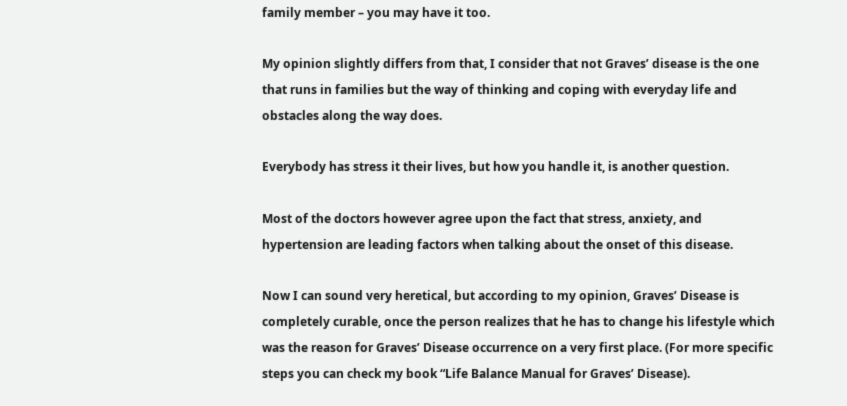family member – you may have it too.

My opinion slightly differs from that, I consider that not Graves’ disease is the one that runs in families but the way of thinking and coping with everyday life and obstacles along the way does.

Everybody has stress it their lives, but how you handle it, is another question.

Most of the doctors however agree upon the fact that stress, anxiety, and hypertension are leading factors when talking about the onset of this disease.

Now I can sound very heretical, but according to my opinion, Graves’ Disease is completely curable, once the person realizes that he has to change his lifestyle which was the reason for Graves’ Disease occurrence on a very first place. (For more specific steps you can check my book “Life Balance Manual for Graves’ Disease).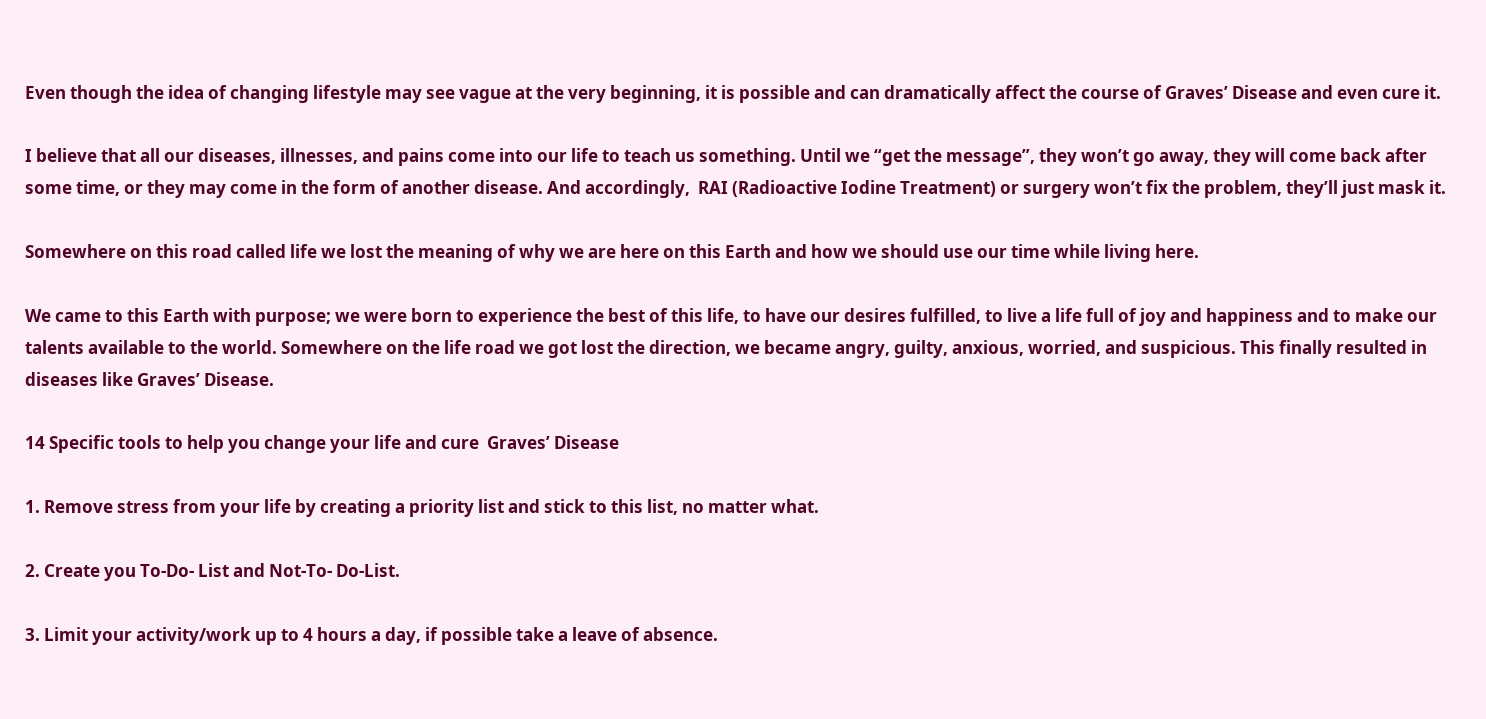Even though the idea of changing lifestyle may see vague at the very beginning, it is possible and can dramatically affect the course of Graves’ Disease and even cure it.

I believe that all our diseases, illnesses, and pains come into our life to teach us something. Until we “get the message”, they won’t go away, they will come back after some time, or they may come in the form of another disease. And accordingly,  RAI (Radioactive Iodine Treatment) or surgery won’t fix the problem, they’ll just mask it.

Somewhere on this road called life we lost the meaning of why we are here on this Earth and how we should use our time while living here.

We came to this Earth with purpose; we were born to experience the best of this life, to have our desires fulfilled, to live a life full of joy and happiness and to make our talents available to the world. Somewhere on the life road we got lost the direction, we became angry, guilty, anxious, worried, and suspicious. This finally resulted in diseases like Graves’ Disease.

14 Specific tools to help you change your life and cure  Graves’ Disease

1. Remove stress from your life by creating a priority list and stick to this list, no matter what.

2. Create you To-Do- List and Not-To- Do-List.

3. Limit your activity/work up to 4 hours a day, if possible take a leave of absence.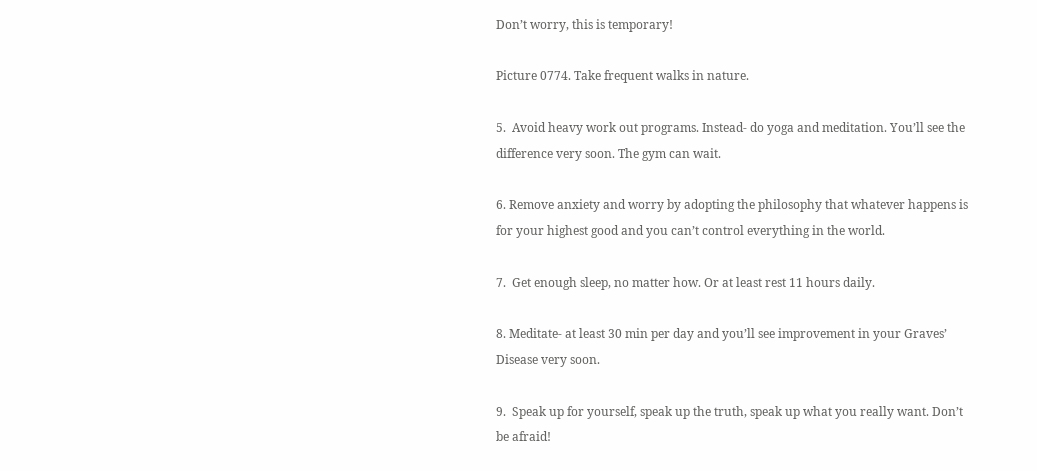Don’t worry, this is temporary!

Picture 0774. Take frequent walks in nature.

5.  Avoid heavy work out programs. Instead- do yoga and meditation. You’ll see the difference very soon. The gym can wait.

6. Remove anxiety and worry by adopting the philosophy that whatever happens is for your highest good and you can’t control everything in the world.

7.  Get enough sleep, no matter how. Or at least rest 11 hours daily.

8. Meditate- at least 30 min per day and you’ll see improvement in your Graves’ Disease very soon.

9.  Speak up for yourself, speak up the truth, speak up what you really want. Don’t be afraid!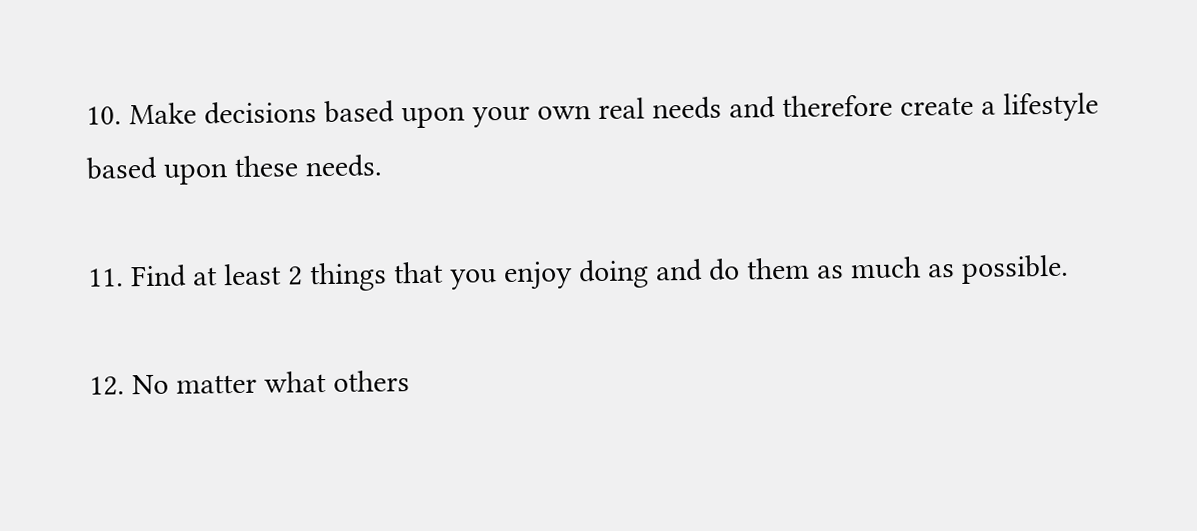10. Make decisions based upon your own real needs and therefore create a lifestyle based upon these needs.

11. Find at least 2 things that you enjoy doing and do them as much as possible.

12. No matter what others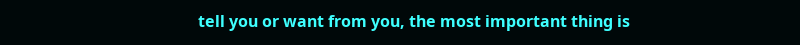tell you or want from you, the most important thing is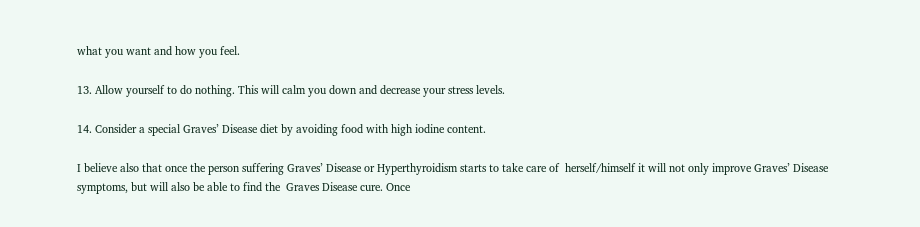what you want and how you feel.

13. Allow yourself to do nothing. This will calm you down and decrease your stress levels.

14. Consider a special Graves’ Disease diet by avoiding food with high iodine content.

I believe also that once the person suffering Graves’ Disease or Hyperthyroidism starts to take care of  herself/himself it will not only improve Graves’ Disease symptoms, but will also be able to find the  Graves Disease cure. Once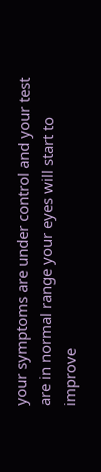your symptoms are under control and your test are in normal range your eyes will start to improve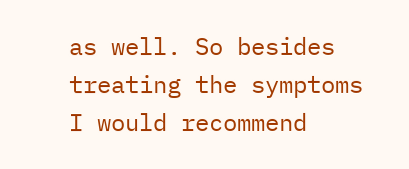as well. So besides treating the symptoms I would recommend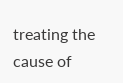treating the cause of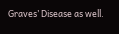Graves’ Disease as well.